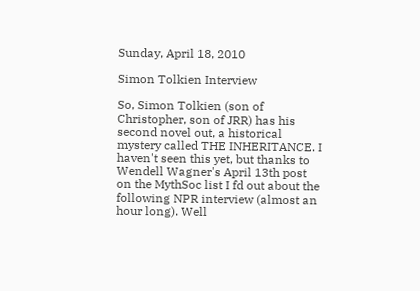Sunday, April 18, 2010

Simon Tolkien Interview

So, Simon Tolkien (son of Christopher, son of JRR) has his second novel out, a historical mystery called THE INHERITANCE. I haven't seen this yet, but thanks to Wendell Wagner's April 13th post on the MythSoc list I fd out about the following NPR interview (almost an hour long). Well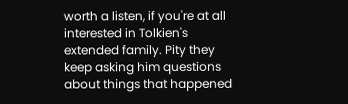worth a listen, if you're at all interested in Tolkien's extended family. Pity they keep asking him questions about things that happened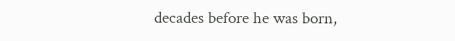decades before he was born,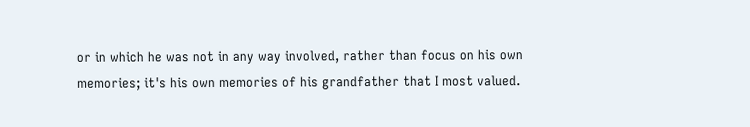or in which he was not in any way involved, rather than focus on his own memories; it's his own memories of his grandfather that I most valued.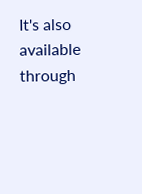It's also available through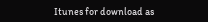Itunes for download as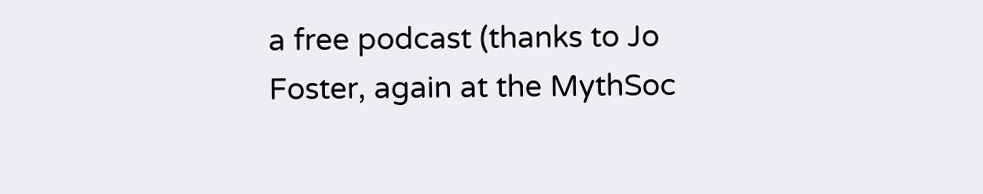a free podcast (thanks to Jo Foster, again at the MythSoc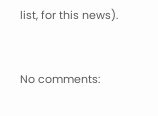list, for this news).


No comments: